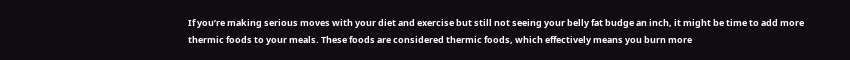If you’re making serious moves with your diet and exercise but still not seeing your belly fat budge an inch, it might be time to add more thermic foods to your meals. These foods are considered thermic foods, which effectively means you burn more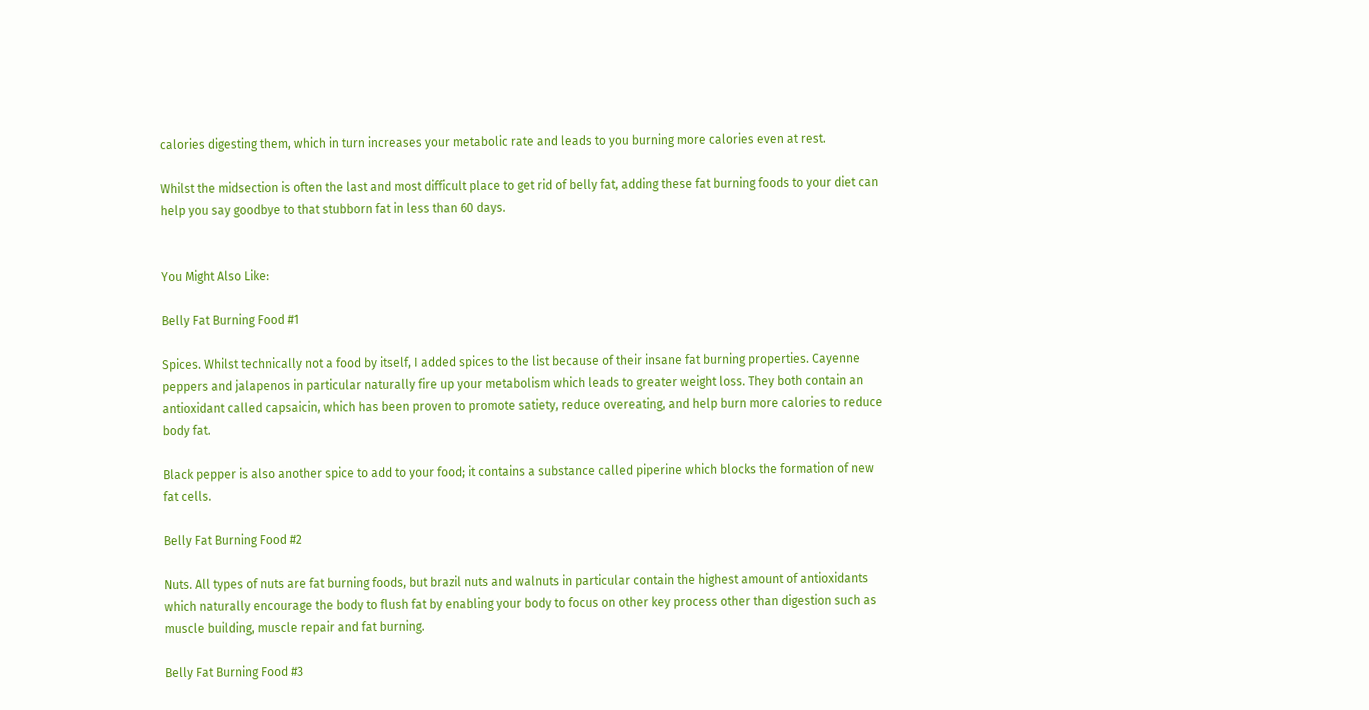calories digesting them, which in turn increases your metabolic rate and leads to you burning more calories even at rest.

Whilst the midsection is often the last and most difficult place to get rid of belly fat, adding these fat burning foods to your diet can help you say goodbye to that stubborn fat in less than 60 days.


You Might Also Like:

Belly Fat Burning Food #1

Spices. Whilst technically not a food by itself, I added spices to the list because of their insane fat burning properties. Cayenne peppers and jalapenos in particular naturally fire up your metabolism which leads to greater weight loss. They both contain an antioxidant called capsaicin, which has been proven to promote satiety, reduce overeating, and help burn more calories to reduce body fat.

Black pepper is also another spice to add to your food; it contains a substance called piperine which blocks the formation of new fat cells.

Belly Fat Burning Food #2

Nuts. All types of nuts are fat burning foods, but brazil nuts and walnuts in particular contain the highest amount of antioxidants which naturally encourage the body to flush fat by enabling your body to focus on other key process other than digestion such as muscle building, muscle repair and fat burning.

Belly Fat Burning Food #3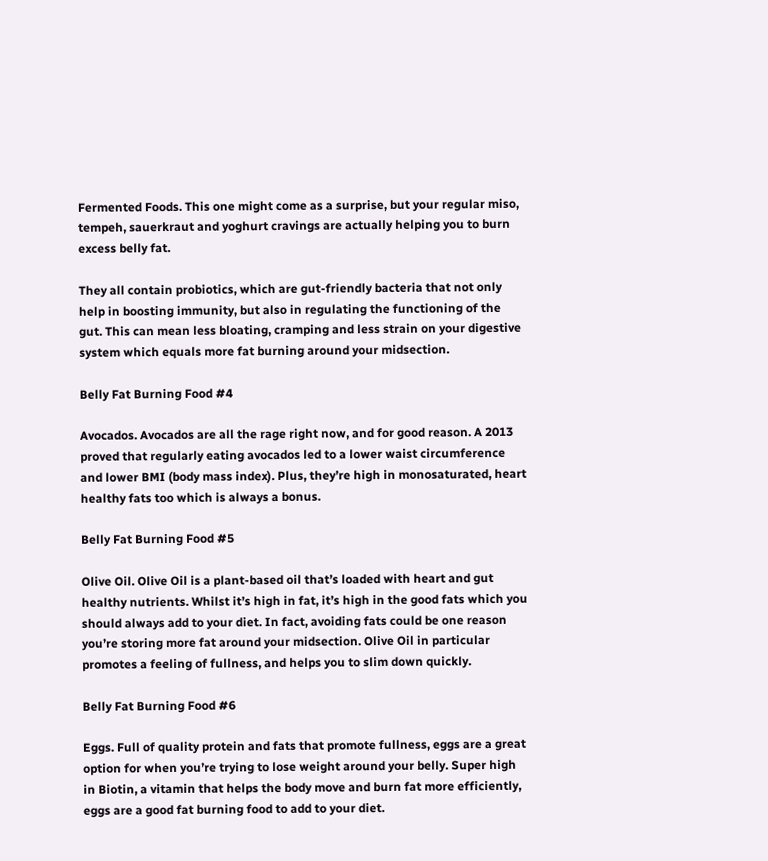Fermented Foods. This one might come as a surprise, but your regular miso, tempeh, sauerkraut and yoghurt cravings are actually helping you to burn excess belly fat.

They all contain probiotics, which are gut-friendly bacteria that not only help in boosting immunity, but also in regulating the functioning of the gut. This can mean less bloating, cramping and less strain on your digestive system which equals more fat burning around your midsection.

Belly Fat Burning Food #4

Avocados. Avocados are all the rage right now, and for good reason. A 2013 proved that regularly eating avocados led to a lower waist circumference and lower BMI (body mass index). Plus, they’re high in monosaturated, heart healthy fats too which is always a bonus.

Belly Fat Burning Food #5

Olive Oil. Olive Oil is a plant-based oil that’s loaded with heart and gut healthy nutrients. Whilst it’s high in fat, it’s high in the good fats which you should always add to your diet. In fact, avoiding fats could be one reason you’re storing more fat around your midsection. Olive Oil in particular promotes a feeling of fullness, and helps you to slim down quickly.

Belly Fat Burning Food #6

Eggs. Full of quality protein and fats that promote fullness, eggs are a great option for when you’re trying to lose weight around your belly. Super high in Biotin, a vitamin that helps the body move and burn fat more efficiently, eggs are a good fat burning food to add to your diet.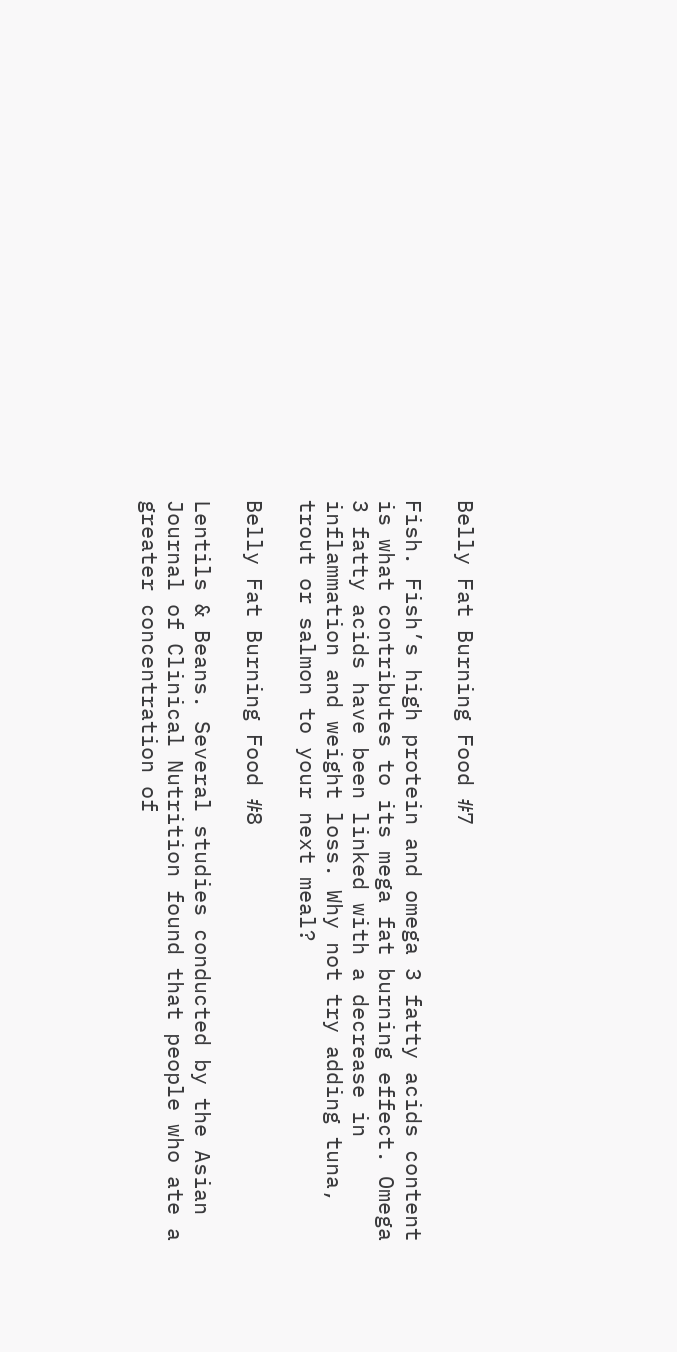Belly Fat Burning Food #7

Fish. Fish’s high protein and omega 3 fatty acids content is what contributes to its mega fat burning effect. Omega 3 fatty acids have been linked with a decrease in inflammation and weight loss. Why not try adding tuna, trout or salmon to your next meal?

Belly Fat Burning Food #8

Lentils & Beans. Several studies conducted by the Asian Journal of Clinical Nutrition found that people who ate a greater concentration of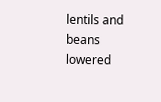lentils and beans lowered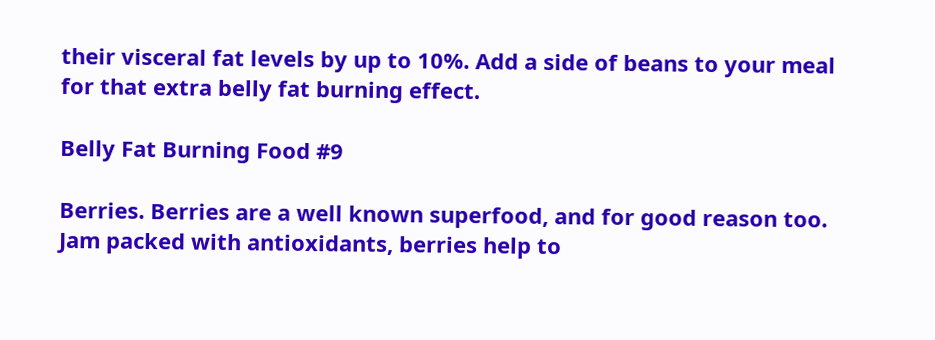their visceral fat levels by up to 10%. Add a side of beans to your meal for that extra belly fat burning effect.

Belly Fat Burning Food #9

Berries. Berries are a well known superfood, and for good reason too. Jam packed with antioxidants, berries help to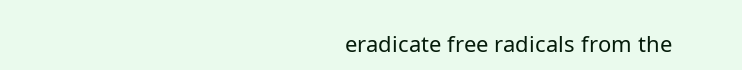eradicate free radicals from the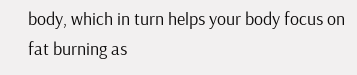body, which in turn helps your body focus on fat burning as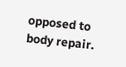opposed to body repair.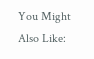You Might Also Like: